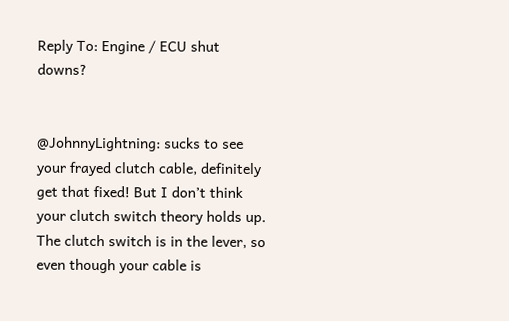Reply To: Engine / ECU shut downs?


@JohnnyLightning: sucks to see your frayed clutch cable, definitely get that fixed! But I don’t think your clutch switch theory holds up. The clutch switch is in the lever, so even though your cable is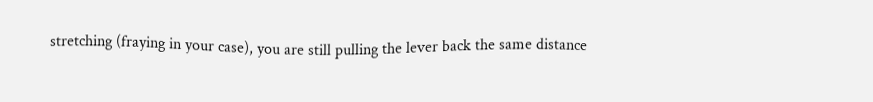stretching (fraying in your case), you are still pulling the lever back the same distance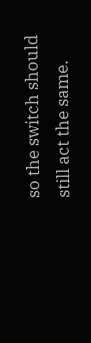so the switch should still act the same.